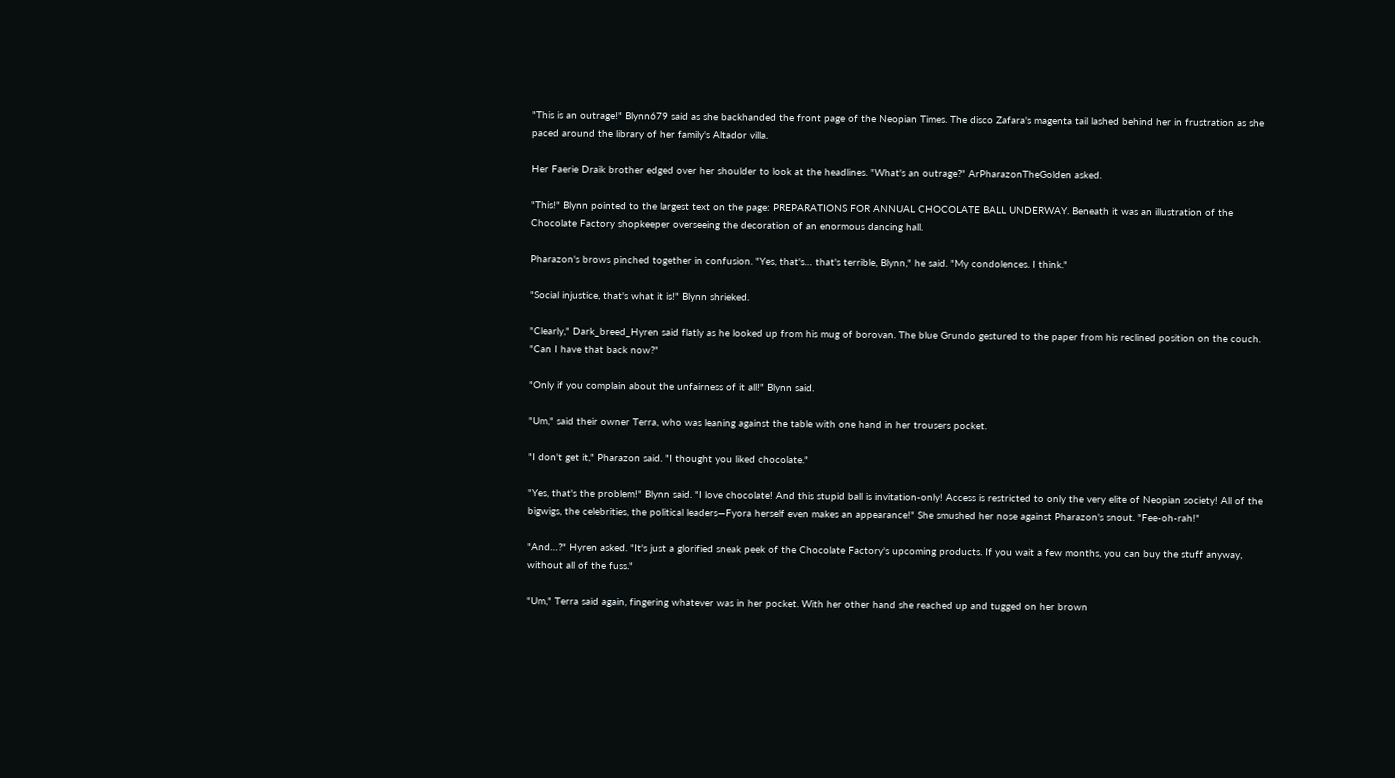"This is an outrage!" Blynn679 said as she backhanded the front page of the Neopian Times. The disco Zafara's magenta tail lashed behind her in frustration as she paced around the library of her family's Altador villa.

Her Faerie Draik brother edged over her shoulder to look at the headlines. "What's an outrage?" ArPharazonTheGolden asked.

"This!" Blynn pointed to the largest text on the page: PREPARATIONS FOR ANNUAL CHOCOLATE BALL UNDERWAY. Beneath it was an illustration of the Chocolate Factory shopkeeper overseeing the decoration of an enormous dancing hall.

Pharazon's brows pinched together in confusion. "Yes, that's… that's terrible, Blynn," he said. "My condolences. I think."

"Social injustice, that's what it is!" Blynn shrieked.

"Clearly," Dark_breed_Hyren said flatly as he looked up from his mug of borovan. The blue Grundo gestured to the paper from his reclined position on the couch. "Can I have that back now?"

"Only if you complain about the unfairness of it all!" Blynn said.

"Um," said their owner Terra, who was leaning against the table with one hand in her trousers pocket.

"I don't get it," Pharazon said. "I thought you liked chocolate."

"Yes, that's the problem!" Blynn said. "I love chocolate! And this stupid ball is invitation-only! Access is restricted to only the very elite of Neopian society! All of the bigwigs, the celebrities, the political leaders—Fyora herself even makes an appearance!" She smushed her nose against Pharazon's snout. "Fee-oh-rah!"

"And…?" Hyren asked. "It's just a glorified sneak peek of the Chocolate Factory's upcoming products. If you wait a few months, you can buy the stuff anyway, without all of the fuss."

"Um," Terra said again, fingering whatever was in her pocket. With her other hand she reached up and tugged on her brown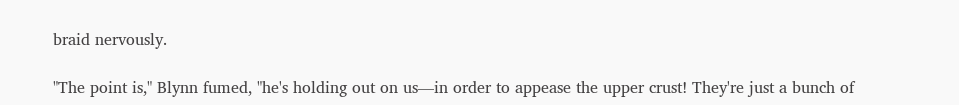braid nervously.

"The point is," Blynn fumed, "he's holding out on us—in order to appease the upper crust! They're just a bunch of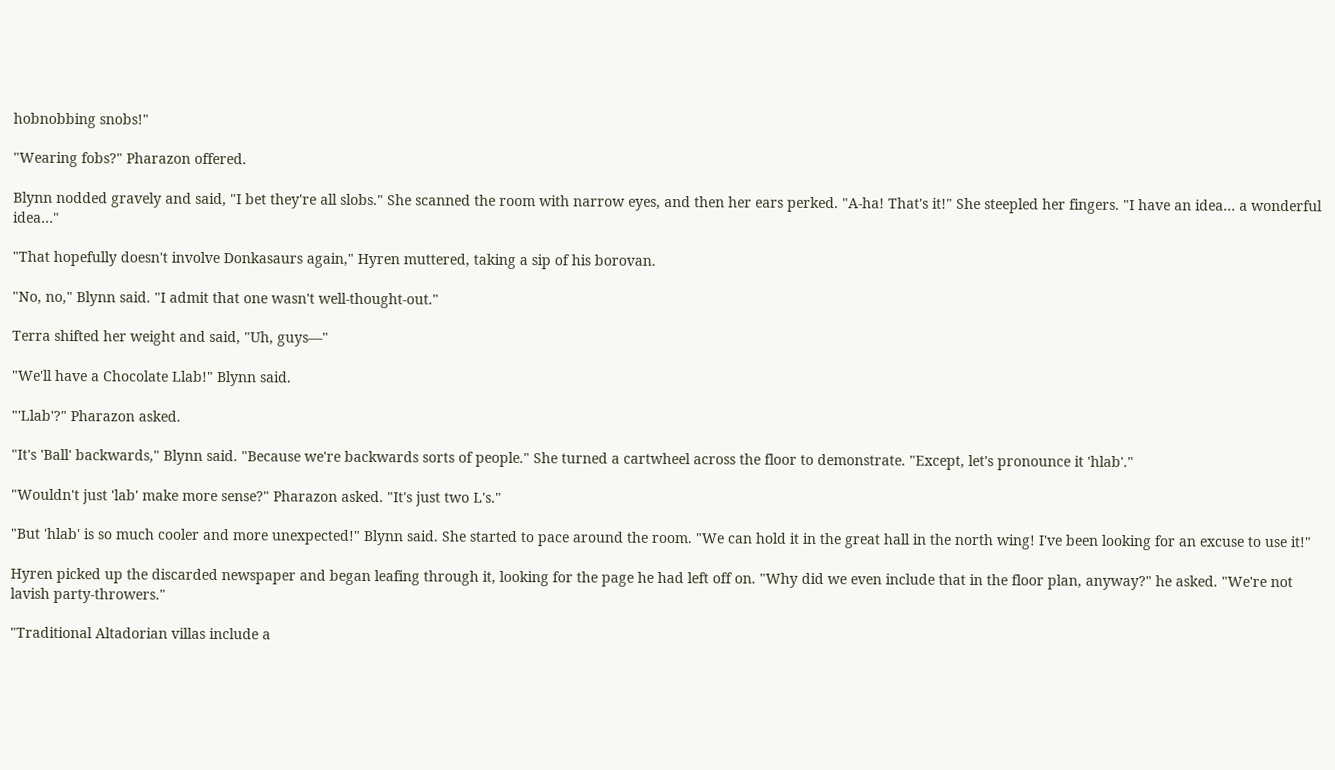hobnobbing snobs!"

"Wearing fobs?" Pharazon offered.

Blynn nodded gravely and said, "I bet they're all slobs." She scanned the room with narrow eyes, and then her ears perked. "A-ha! That's it!" She steepled her fingers. "I have an idea… a wonderful idea…"

"That hopefully doesn't involve Donkasaurs again," Hyren muttered, taking a sip of his borovan.

"No, no," Blynn said. "I admit that one wasn't well-thought-out."

Terra shifted her weight and said, "Uh, guys—"

"We'll have a Chocolate Llab!" Blynn said.

"'Llab'?" Pharazon asked.

"It's 'Ball' backwards," Blynn said. "Because we're backwards sorts of people." She turned a cartwheel across the floor to demonstrate. "Except, let's pronounce it 'hlab'."

"Wouldn't just 'lab' make more sense?" Pharazon asked. "It's just two L's."

"But 'hlab' is so much cooler and more unexpected!" Blynn said. She started to pace around the room. "We can hold it in the great hall in the north wing! I've been looking for an excuse to use it!"

Hyren picked up the discarded newspaper and began leafing through it, looking for the page he had left off on. "Why did we even include that in the floor plan, anyway?" he asked. "We're not lavish party-throwers."

"Traditional Altadorian villas include a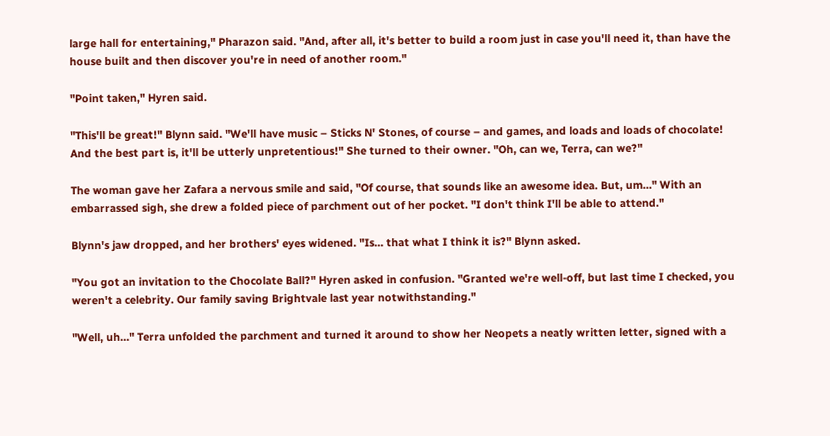large hall for entertaining," Pharazon said. "And, after all, it's better to build a room just in case you'll need it, than have the house built and then discover you're in need of another room."

"Point taken," Hyren said.

"This'll be great!" Blynn said. "We'll have music – Sticks N' Stones, of course – and games, and loads and loads of chocolate! And the best part is, it'll be utterly unpretentious!" She turned to their owner. "Oh, can we, Terra, can we?"

The woman gave her Zafara a nervous smile and said, "Of course, that sounds like an awesome idea. But, um…" With an embarrassed sigh, she drew a folded piece of parchment out of her pocket. "I don't think I'll be able to attend."

Blynn's jaw dropped, and her brothers' eyes widened. "Is… that what I think it is?" Blynn asked.

"You got an invitation to the Chocolate Ball?" Hyren asked in confusion. "Granted we're well-off, but last time I checked, you weren't a celebrity. Our family saving Brightvale last year notwithstanding."

"Well, uh…" Terra unfolded the parchment and turned it around to show her Neopets a neatly written letter, signed with a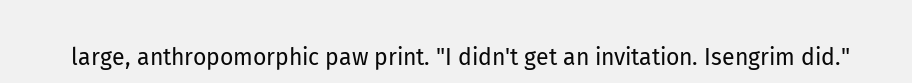large, anthropomorphic paw print. "I didn't get an invitation. Isengrim did."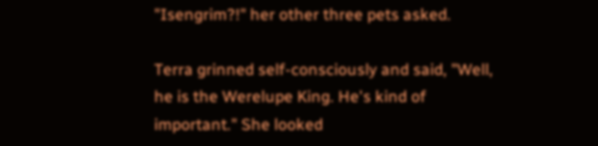"Isengrim?!" her other three pets asked.

Terra grinned self-consciously and said, "Well, he is the Werelupe King. He's kind of important." She looked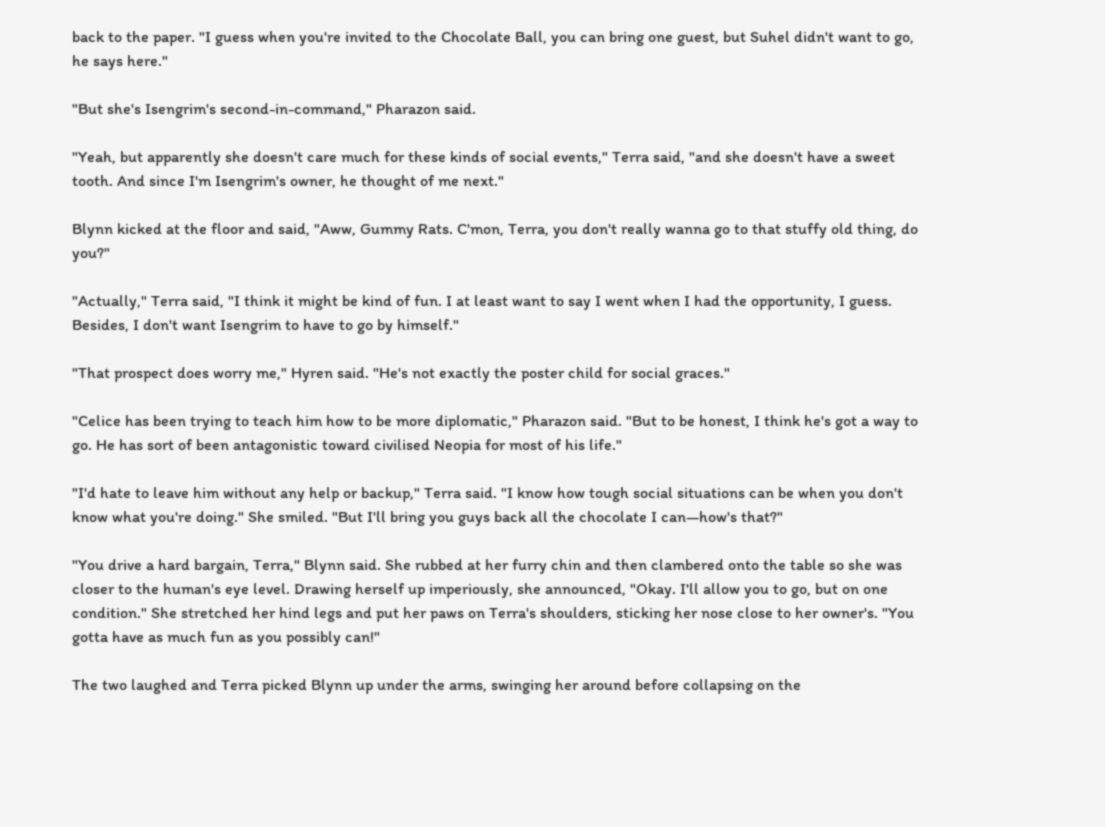back to the paper. "I guess when you're invited to the Chocolate Ball, you can bring one guest, but Suhel didn't want to go, he says here."

"But she's Isengrim's second-in-command," Pharazon said.

"Yeah, but apparently she doesn't care much for these kinds of social events," Terra said, "and she doesn't have a sweet tooth. And since I'm Isengrim's owner, he thought of me next."

Blynn kicked at the floor and said, "Aww, Gummy Rats. C'mon, Terra, you don't really wanna go to that stuffy old thing, do you?"

"Actually," Terra said, "I think it might be kind of fun. I at least want to say I went when I had the opportunity, I guess. Besides, I don't want Isengrim to have to go by himself."

"That prospect does worry me," Hyren said. "He's not exactly the poster child for social graces."

"Celice has been trying to teach him how to be more diplomatic," Pharazon said. "But to be honest, I think he's got a way to go. He has sort of been antagonistic toward civilised Neopia for most of his life."

"I'd hate to leave him without any help or backup," Terra said. "I know how tough social situations can be when you don't know what you're doing." She smiled. "But I'll bring you guys back all the chocolate I can—how's that?"

"You drive a hard bargain, Terra," Blynn said. She rubbed at her furry chin and then clambered onto the table so she was closer to the human's eye level. Drawing herself up imperiously, she announced, "Okay. I'll allow you to go, but on one condition." She stretched her hind legs and put her paws on Terra's shoulders, sticking her nose close to her owner's. "You gotta have as much fun as you possibly can!"

The two laughed and Terra picked Blynn up under the arms, swinging her around before collapsing on the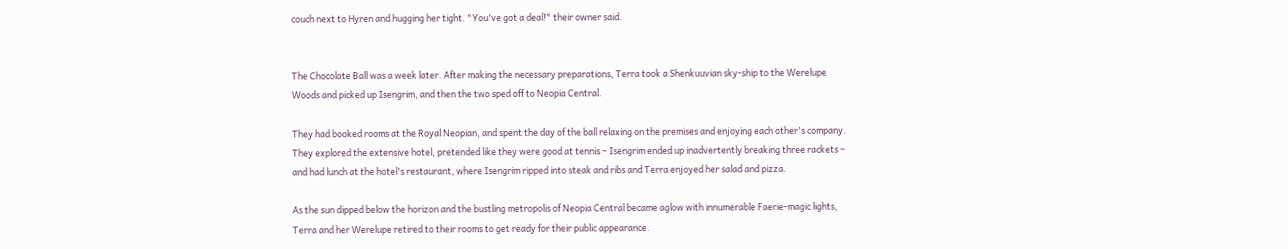couch next to Hyren and hugging her tight. "You've got a deal!" their owner said.


The Chocolate Ball was a week later. After making the necessary preparations, Terra took a Shenkuuvian sky-ship to the Werelupe Woods and picked up Isengrim, and then the two sped off to Neopia Central.

They had booked rooms at the Royal Neopian, and spent the day of the ball relaxing on the premises and enjoying each other's company. They explored the extensive hotel, pretended like they were good at tennis – Isengrim ended up inadvertently breaking three rackets – and had lunch at the hotel's restaurant, where Isengrim ripped into steak and ribs and Terra enjoyed her salad and pizza.

As the sun dipped below the horizon and the bustling metropolis of Neopia Central became aglow with innumerable Faerie-magic lights, Terra and her Werelupe retired to their rooms to get ready for their public appearance.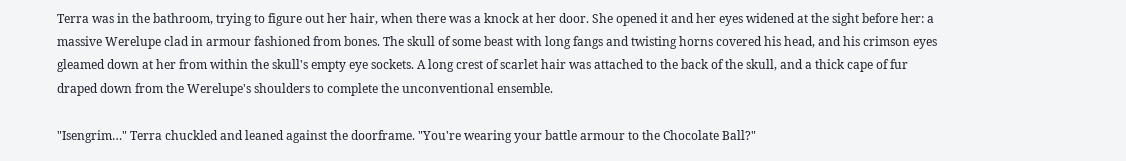Terra was in the bathroom, trying to figure out her hair, when there was a knock at her door. She opened it and her eyes widened at the sight before her: a massive Werelupe clad in armour fashioned from bones. The skull of some beast with long fangs and twisting horns covered his head, and his crimson eyes gleamed down at her from within the skull's empty eye sockets. A long crest of scarlet hair was attached to the back of the skull, and a thick cape of fur draped down from the Werelupe's shoulders to complete the unconventional ensemble.

"Isengrim…" Terra chuckled and leaned against the doorframe. "You're wearing your battle armour to the Chocolate Ball?"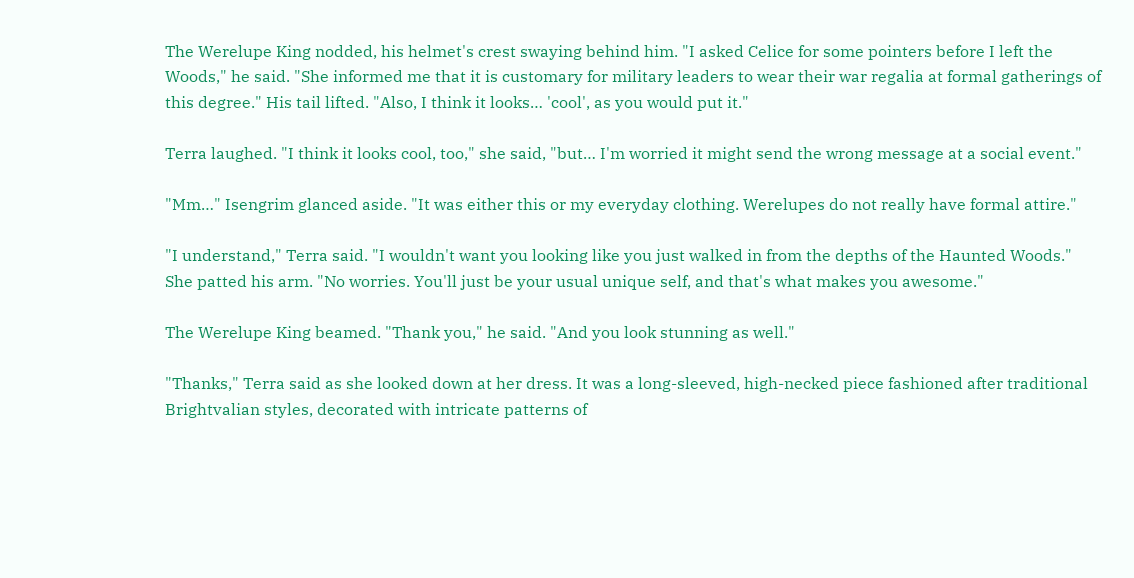The Werelupe King nodded, his helmet's crest swaying behind him. "I asked Celice for some pointers before I left the Woods," he said. "She informed me that it is customary for military leaders to wear their war regalia at formal gatherings of this degree." His tail lifted. "Also, I think it looks… 'cool', as you would put it."

Terra laughed. "I think it looks cool, too," she said, "but… I'm worried it might send the wrong message at a social event."

"Mm…" Isengrim glanced aside. "It was either this or my everyday clothing. Werelupes do not really have formal attire."

"I understand," Terra said. "I wouldn't want you looking like you just walked in from the depths of the Haunted Woods." She patted his arm. "No worries. You'll just be your usual unique self, and that's what makes you awesome."

The Werelupe King beamed. "Thank you," he said. "And you look stunning as well."

"Thanks," Terra said as she looked down at her dress. It was a long-sleeved, high-necked piece fashioned after traditional Brightvalian styles, decorated with intricate patterns of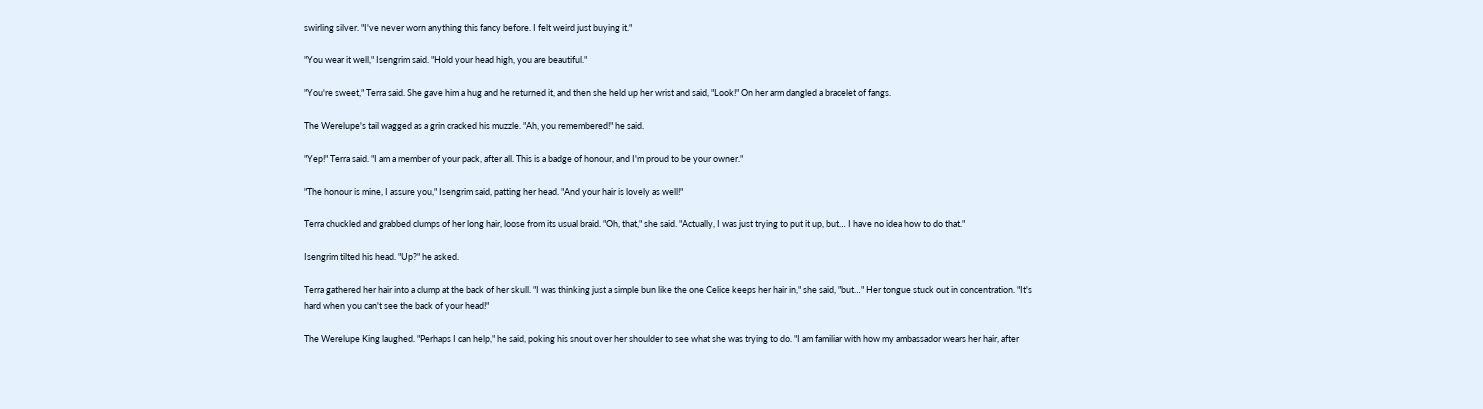swirling silver. "I've never worn anything this fancy before. I felt weird just buying it."

"You wear it well," Isengrim said. "Hold your head high, you are beautiful."

"You're sweet," Terra said. She gave him a hug and he returned it, and then she held up her wrist and said, "Look!" On her arm dangled a bracelet of fangs.

The Werelupe's tail wagged as a grin cracked his muzzle. "Ah, you remembered!" he said.

"Yep!" Terra said. "I am a member of your pack, after all. This is a badge of honour, and I'm proud to be your owner."

"The honour is mine, I assure you," Isengrim said, patting her head. "And your hair is lovely as well!"

Terra chuckled and grabbed clumps of her long hair, loose from its usual braid. "Oh, that," she said. "Actually, I was just trying to put it up, but… I have no idea how to do that."

Isengrim tilted his head. "Up?" he asked.

Terra gathered her hair into a clump at the back of her skull. "I was thinking just a simple bun like the one Celice keeps her hair in," she said, "but…" Her tongue stuck out in concentration. "It's hard when you can't see the back of your head!"

The Werelupe King laughed. "Perhaps I can help," he said, poking his snout over her shoulder to see what she was trying to do. "I am familiar with how my ambassador wears her hair, after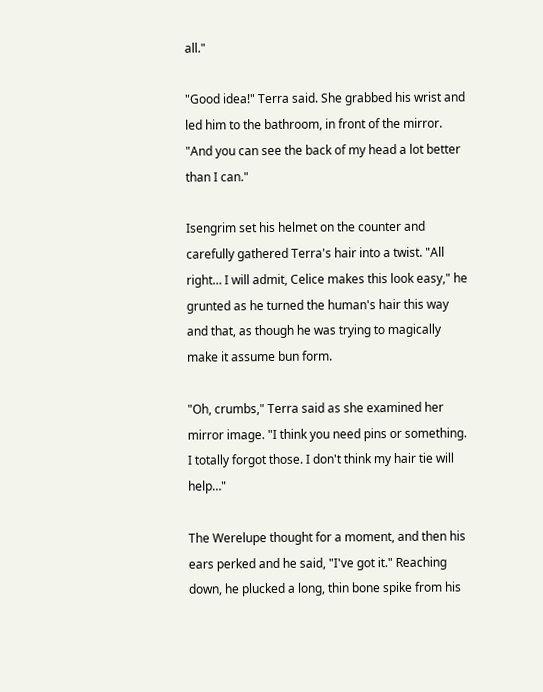all."

"Good idea!" Terra said. She grabbed his wrist and led him to the bathroom, in front of the mirror. "And you can see the back of my head a lot better than I can."

Isengrim set his helmet on the counter and carefully gathered Terra's hair into a twist. "All right… I will admit, Celice makes this look easy," he grunted as he turned the human's hair this way and that, as though he was trying to magically make it assume bun form.

"Oh, crumbs," Terra said as she examined her mirror image. "I think you need pins or something. I totally forgot those. I don't think my hair tie will help…"

The Werelupe thought for a moment, and then his ears perked and he said, "I've got it." Reaching down, he plucked a long, thin bone spike from his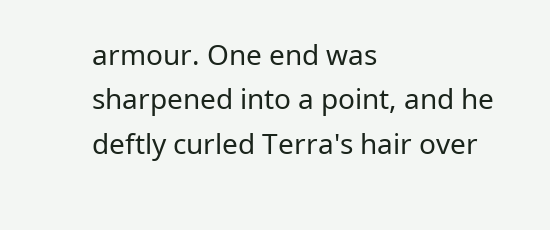armour. One end was sharpened into a point, and he deftly curled Terra's hair over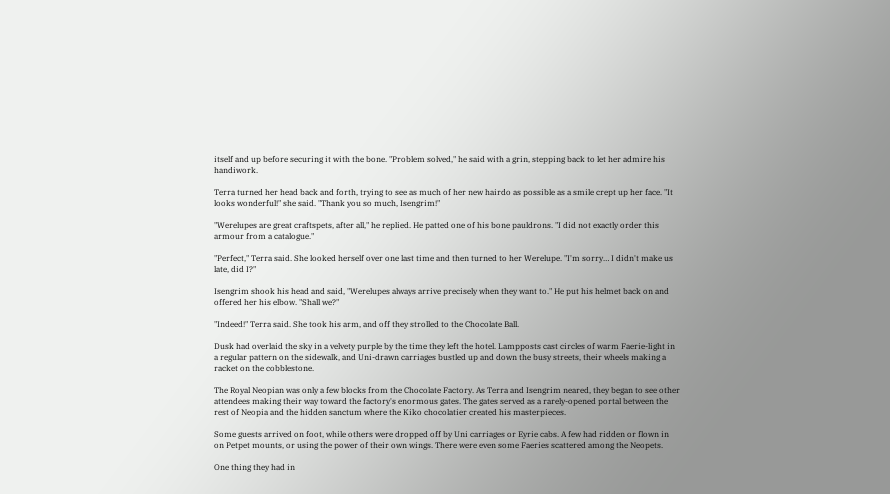itself and up before securing it with the bone. "Problem solved," he said with a grin, stepping back to let her admire his handiwork.

Terra turned her head back and forth, trying to see as much of her new hairdo as possible as a smile crept up her face. "It looks wonderful!" she said. "Thank you so much, Isengrim!"

"Werelupes are great craftspets, after all," he replied. He patted one of his bone pauldrons. "I did not exactly order this armour from a catalogue."

"Perfect," Terra said. She looked herself over one last time and then turned to her Werelupe. "I'm sorry… I didn't make us late, did I?"

Isengrim shook his head and said, "Werelupes always arrive precisely when they want to." He put his helmet back on and offered her his elbow. "Shall we?"

"Indeed!" Terra said. She took his arm, and off they strolled to the Chocolate Ball.

Dusk had overlaid the sky in a velvety purple by the time they left the hotel. Lampposts cast circles of warm Faerie-light in a regular pattern on the sidewalk, and Uni-drawn carriages bustled up and down the busy streets, their wheels making a racket on the cobblestone.

The Royal Neopian was only a few blocks from the Chocolate Factory. As Terra and Isengrim neared, they began to see other attendees making their way toward the factory's enormous gates. The gates served as a rarely-opened portal between the rest of Neopia and the hidden sanctum where the Kiko chocolatier created his masterpieces.

Some guests arrived on foot, while others were dropped off by Uni carriages or Eyrie cabs. A few had ridden or flown in on Petpet mounts, or using the power of their own wings. There were even some Faeries scattered among the Neopets.

One thing they had in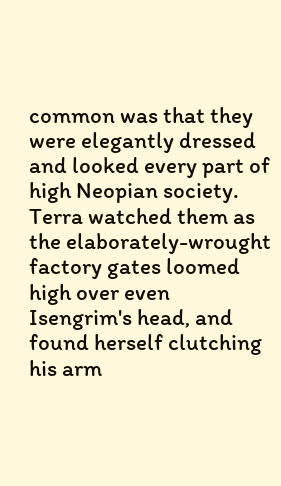common was that they were elegantly dressed and looked every part of high Neopian society. Terra watched them as the elaborately-wrought factory gates loomed high over even Isengrim's head, and found herself clutching his arm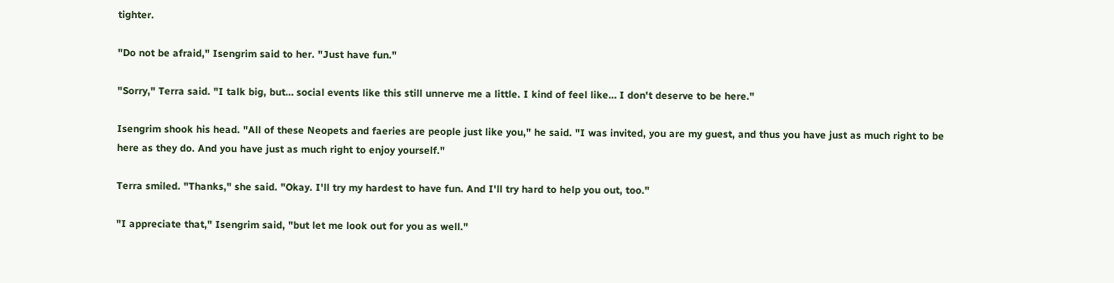tighter.

"Do not be afraid," Isengrim said to her. "Just have fun."

"Sorry," Terra said. "I talk big, but… social events like this still unnerve me a little. I kind of feel like… I don't deserve to be here."

Isengrim shook his head. "All of these Neopets and faeries are people just like you," he said. "I was invited, you are my guest, and thus you have just as much right to be here as they do. And you have just as much right to enjoy yourself."

Terra smiled. "Thanks," she said. "Okay. I'll try my hardest to have fun. And I'll try hard to help you out, too."

"I appreciate that," Isengrim said, "but let me look out for you as well."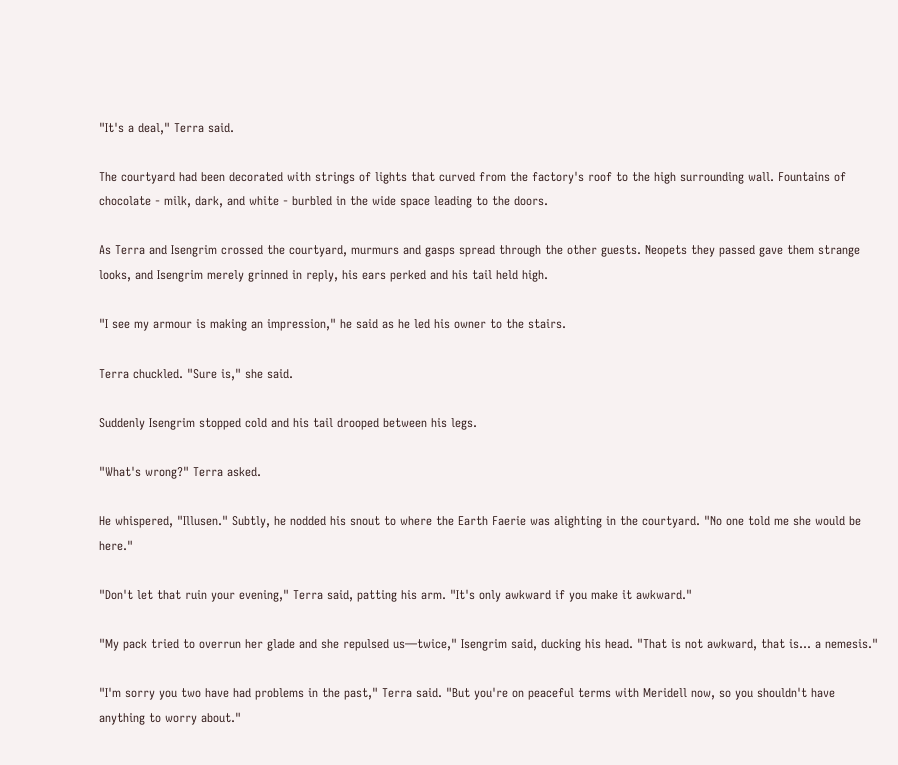"It's a deal," Terra said.

The courtyard had been decorated with strings of lights that curved from the factory's roof to the high surrounding wall. Fountains of chocolate - milk, dark, and white - burbled in the wide space leading to the doors.

As Terra and Isengrim crossed the courtyard, murmurs and gasps spread through the other guests. Neopets they passed gave them strange looks, and Isengrim merely grinned in reply, his ears perked and his tail held high.

"I see my armour is making an impression," he said as he led his owner to the stairs.

Terra chuckled. "Sure is," she said.

Suddenly Isengrim stopped cold and his tail drooped between his legs.

"What's wrong?" Terra asked.

He whispered, "Illusen." Subtly, he nodded his snout to where the Earth Faerie was alighting in the courtyard. "No one told me she would be here."

"Don't let that ruin your evening," Terra said, patting his arm. "It's only awkward if you make it awkward."

"My pack tried to overrun her glade and she repulsed us—twice," Isengrim said, ducking his head. "That is not awkward, that is… a nemesis."

"I'm sorry you two have had problems in the past," Terra said. "But you're on peaceful terms with Meridell now, so you shouldn't have anything to worry about."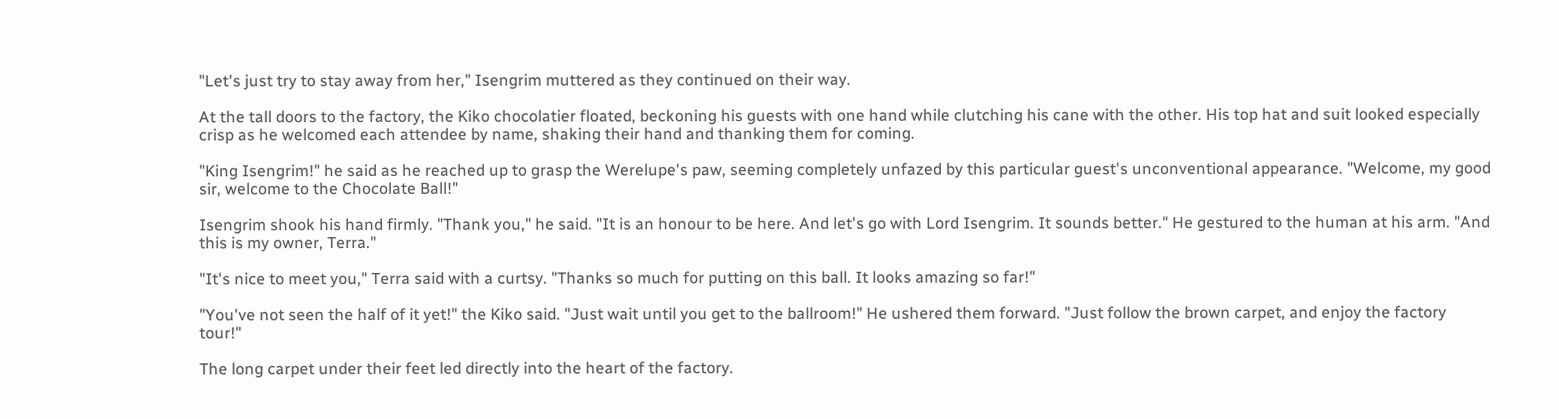"Let's just try to stay away from her," Isengrim muttered as they continued on their way.

At the tall doors to the factory, the Kiko chocolatier floated, beckoning his guests with one hand while clutching his cane with the other. His top hat and suit looked especially crisp as he welcomed each attendee by name, shaking their hand and thanking them for coming.

"King Isengrim!" he said as he reached up to grasp the Werelupe's paw, seeming completely unfazed by this particular guest's unconventional appearance. "Welcome, my good sir, welcome to the Chocolate Ball!"

Isengrim shook his hand firmly. "Thank you," he said. "It is an honour to be here. And let's go with Lord Isengrim. It sounds better." He gestured to the human at his arm. "And this is my owner, Terra."

"It's nice to meet you," Terra said with a curtsy. "Thanks so much for putting on this ball. It looks amazing so far!"

"You've not seen the half of it yet!" the Kiko said. "Just wait until you get to the ballroom!" He ushered them forward. "Just follow the brown carpet, and enjoy the factory tour!"

The long carpet under their feet led directly into the heart of the factory.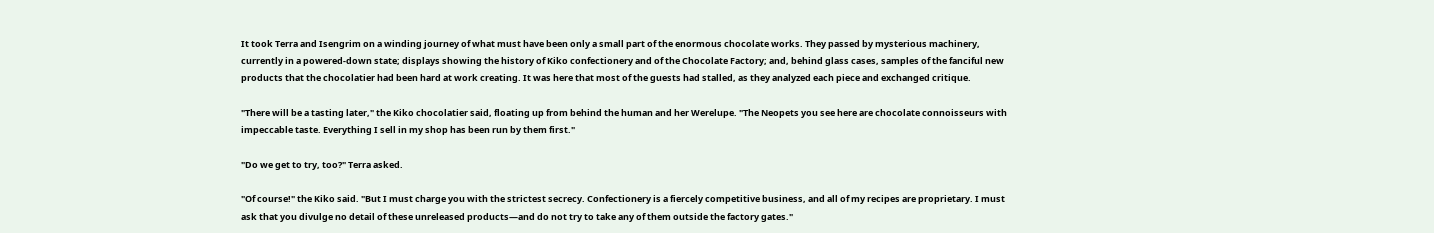It took Terra and Isengrim on a winding journey of what must have been only a small part of the enormous chocolate works. They passed by mysterious machinery, currently in a powered-down state; displays showing the history of Kiko confectionery and of the Chocolate Factory; and, behind glass cases, samples of the fanciful new products that the chocolatier had been hard at work creating. It was here that most of the guests had stalled, as they analyzed each piece and exchanged critique.

"There will be a tasting later," the Kiko chocolatier said, floating up from behind the human and her Werelupe. "The Neopets you see here are chocolate connoisseurs with impeccable taste. Everything I sell in my shop has been run by them first."

"Do we get to try, too?" Terra asked.

"Of course!" the Kiko said. "But I must charge you with the strictest secrecy. Confectionery is a fiercely competitive business, and all of my recipes are proprietary. I must ask that you divulge no detail of these unreleased products—and do not try to take any of them outside the factory gates."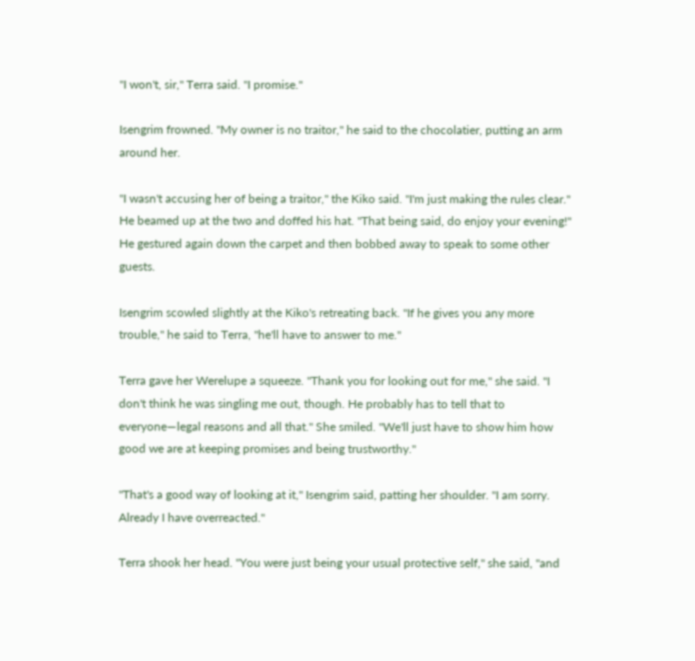"I won't, sir," Terra said. "I promise."

Isengrim frowned. "My owner is no traitor," he said to the chocolatier, putting an arm around her.

"I wasn't accusing her of being a traitor," the Kiko said. "I'm just making the rules clear." He beamed up at the two and doffed his hat. "That being said, do enjoy your evening!" He gestured again down the carpet and then bobbed away to speak to some other guests.

Isengrim scowled slightly at the Kiko's retreating back. "If he gives you any more trouble," he said to Terra, "he'll have to answer to me."

Terra gave her Werelupe a squeeze. "Thank you for looking out for me," she said. "I don't think he was singling me out, though. He probably has to tell that to everyone—legal reasons and all that." She smiled. "We'll just have to show him how good we are at keeping promises and being trustworthy."

"That's a good way of looking at it," Isengrim said, patting her shoulder. "I am sorry. Already I have overreacted."

Terra shook her head. "You were just being your usual protective self," she said, "and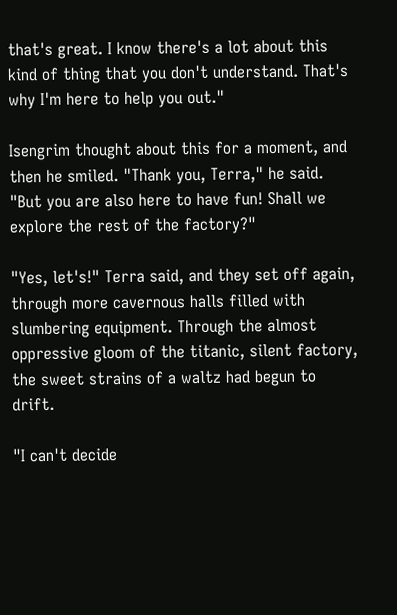that's great. I know there's a lot about this kind of thing that you don't understand. That's why I'm here to help you out."

Isengrim thought about this for a moment, and then he smiled. "Thank you, Terra," he said. "But you are also here to have fun! Shall we explore the rest of the factory?"

"Yes, let's!" Terra said, and they set off again, through more cavernous halls filled with slumbering equipment. Through the almost oppressive gloom of the titanic, silent factory, the sweet strains of a waltz had begun to drift.

"I can't decide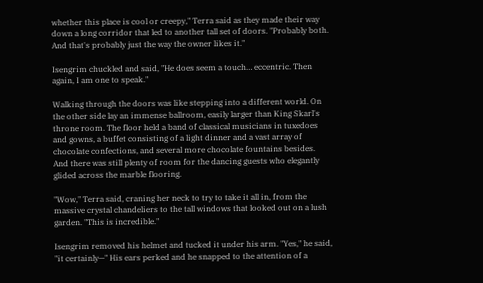whether this place is cool or creepy," Terra said as they made their way down a long corridor that led to another tall set of doors. "Probably both. And that's probably just the way the owner likes it."

Isengrim chuckled and said, "He does seem a touch… eccentric. Then again, I am one to speak."

Walking through the doors was like stepping into a different world. On the other side lay an immense ballroom, easily larger than King Skarl's throne room. The floor held a band of classical musicians in tuxedoes and gowns, a buffet consisting of a light dinner and a vast array of chocolate confections, and several more chocolate fountains besides. And there was still plenty of room for the dancing guests who elegantly glided across the marble flooring.

"Wow," Terra said, craning her neck to try to take it all in, from the massive crystal chandeliers to the tall windows that looked out on a lush garden. "This is incredible."

Isengrim removed his helmet and tucked it under his arm. "Yes," he said, "it certainly—" His ears perked and he snapped to the attention of a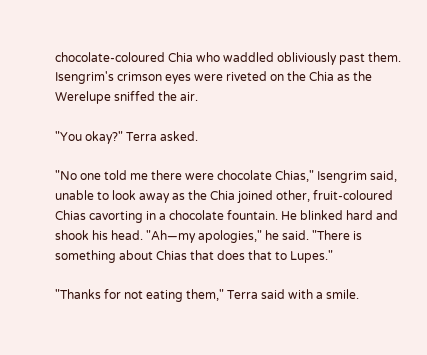chocolate-coloured Chia who waddled obliviously past them. Isengrim's crimson eyes were riveted on the Chia as the Werelupe sniffed the air.

"You okay?" Terra asked.

"No one told me there were chocolate Chias," Isengrim said, unable to look away as the Chia joined other, fruit-coloured Chias cavorting in a chocolate fountain. He blinked hard and shook his head. "Ah—my apologies," he said. "There is something about Chias that does that to Lupes."

"Thanks for not eating them," Terra said with a smile.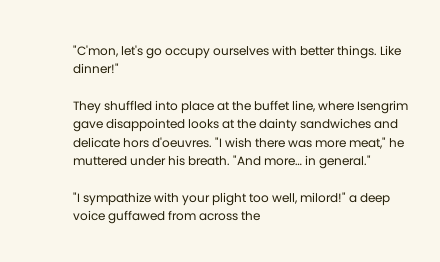"C'mon, let's go occupy ourselves with better things. Like dinner!"

They shuffled into place at the buffet line, where Isengrim gave disappointed looks at the dainty sandwiches and delicate hors d'oeuvres. "I wish there was more meat," he muttered under his breath. "And more… in general."

"I sympathize with your plight too well, milord!" a deep voice guffawed from across the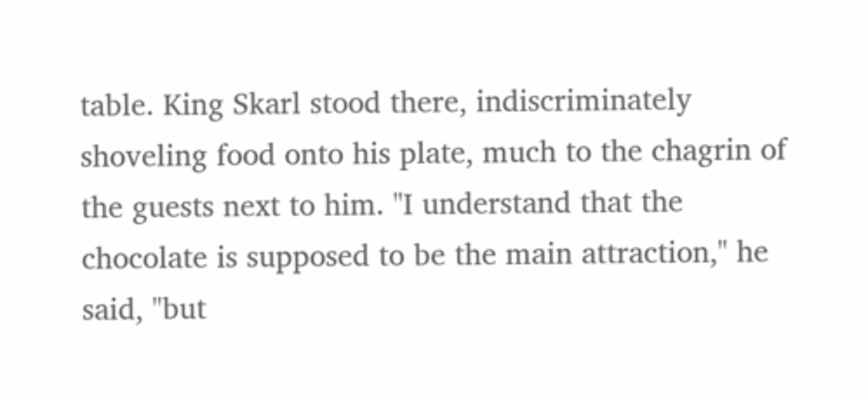table. King Skarl stood there, indiscriminately shoveling food onto his plate, much to the chagrin of the guests next to him. "I understand that the chocolate is supposed to be the main attraction," he said, "but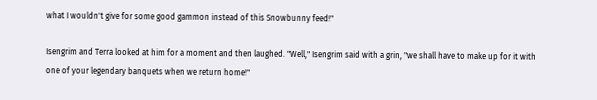what I wouldn't give for some good gammon instead of this Snowbunny feed!"

Isengrim and Terra looked at him for a moment and then laughed. "Well," Isengrim said with a grin, "we shall have to make up for it with one of your legendary banquets when we return home!"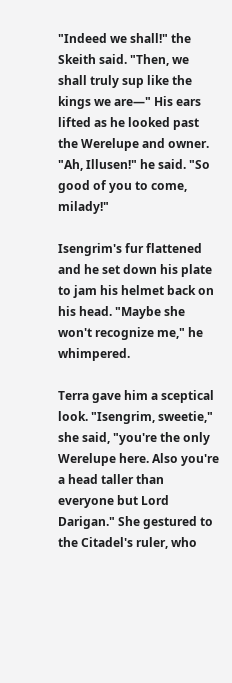"Indeed we shall!" the Skeith said. "Then, we shall truly sup like the kings we are—" His ears lifted as he looked past the Werelupe and owner. "Ah, Illusen!" he said. "So good of you to come, milady!"

Isengrim's fur flattened and he set down his plate to jam his helmet back on his head. "Maybe she won't recognize me," he whimpered.

Terra gave him a sceptical look. "Isengrim, sweetie," she said, "you're the only Werelupe here. Also you're a head taller than everyone but Lord Darigan." She gestured to the Citadel's ruler, who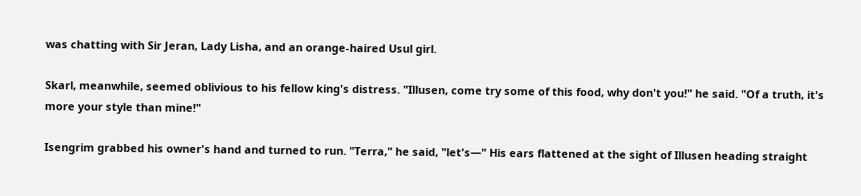was chatting with Sir Jeran, Lady Lisha, and an orange-haired Usul girl.

Skarl, meanwhile, seemed oblivious to his fellow king's distress. "Illusen, come try some of this food, why don't you!" he said. "Of a truth, it's more your style than mine!"

Isengrim grabbed his owner's hand and turned to run. "Terra," he said, "let's—" His ears flattened at the sight of Illusen heading straight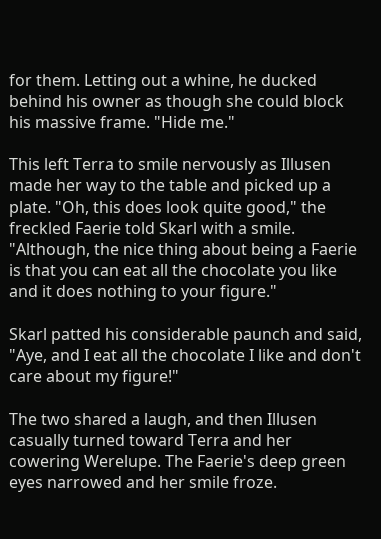for them. Letting out a whine, he ducked behind his owner as though she could block his massive frame. "Hide me."

This left Terra to smile nervously as Illusen made her way to the table and picked up a plate. "Oh, this does look quite good," the freckled Faerie told Skarl with a smile. "Although, the nice thing about being a Faerie is that you can eat all the chocolate you like and it does nothing to your figure."

Skarl patted his considerable paunch and said, "Aye, and I eat all the chocolate I like and don't care about my figure!"

The two shared a laugh, and then Illusen casually turned toward Terra and her cowering Werelupe. The Faerie's deep green eyes narrowed and her smile froze.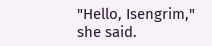"Hello, Isengrim," she said.